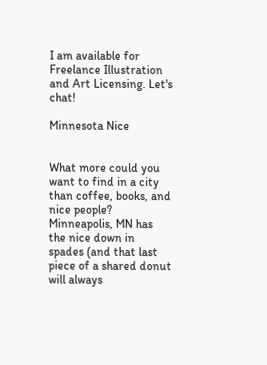I am available for Freelance Illustration and Art Licensing. Let's chat!

Minnesota Nice


What more could you want to find in a city than coffee, books, and nice people? Minneapolis, MN has the nice down in spades (and that last piece of a shared donut will always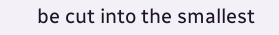be cut into the smallest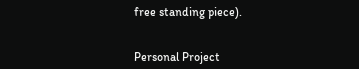free standing piece).


Personal Project